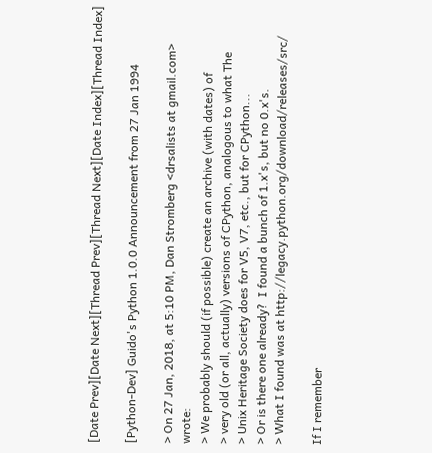[Date Prev][Date Next][Thread Prev][Thread Next][Date Index][Thread Index]

[Python-Dev] Guido's Python 1.0.0 Announcement from 27 Jan 1994

> On 27 Jan, 2018, at 5:10 PM, Dan Stromberg <drsalists at gmail.com> wrote:
> We probably should (if possible) create an archive (with dates) of
> very old (or all, actually) versions of CPython, analogous to what The
> Unix Heritage Society does for V5, V7, etc., but for CPython...
> Or is there one already?  I found a bunch of 1.x's, but no 0.x's.
> What I found was at http://legacy.python.org/download/releases/src/

If I remember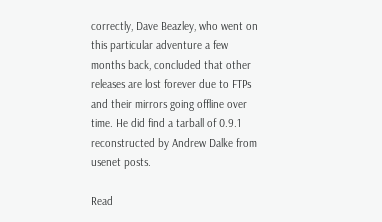correctly, Dave Beazley, who went on this particular adventure a few months back, concluded that other releases are lost forever due to FTPs and their mirrors going offline over time. He did find a tarball of 0.9.1 reconstructed by Andrew Dalke from usenet posts.

Read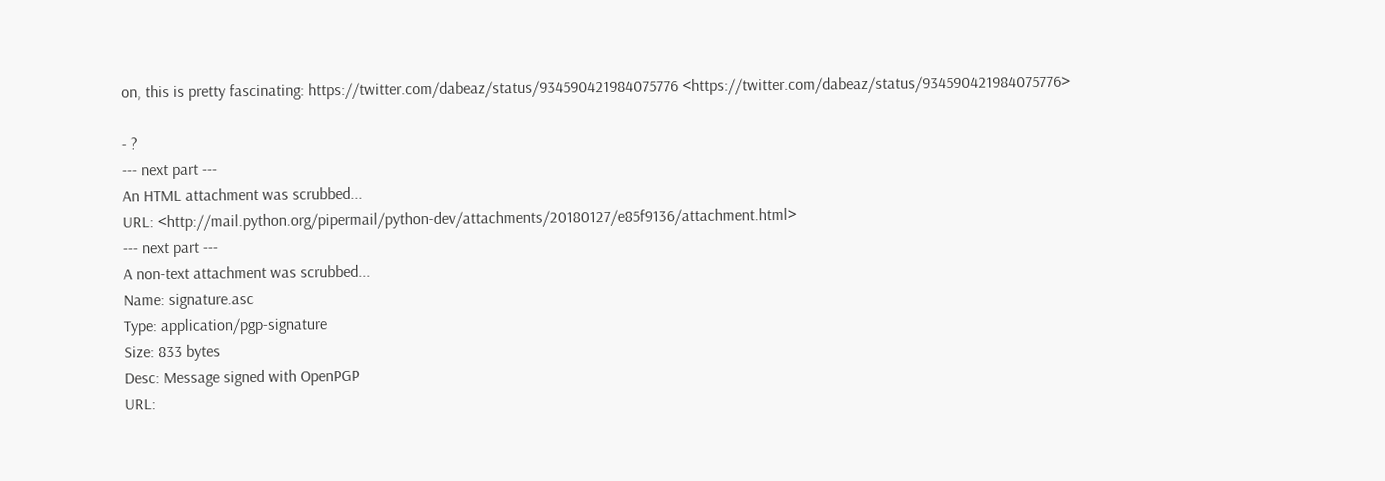on, this is pretty fascinating: https://twitter.com/dabeaz/status/934590421984075776 <https://twitter.com/dabeaz/status/934590421984075776>

- ?
--- next part ---
An HTML attachment was scrubbed...
URL: <http://mail.python.org/pipermail/python-dev/attachments/20180127/e85f9136/attachment.html>
--- next part ---
A non-text attachment was scrubbed...
Name: signature.asc
Type: application/pgp-signature
Size: 833 bytes
Desc: Message signed with OpenPGP
URL: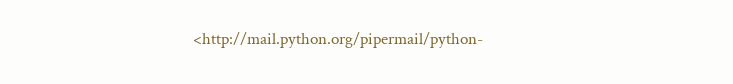<http://mail.python.org/pipermail/python-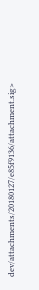dev/attachments/20180127/e85f9136/attachment.sig>